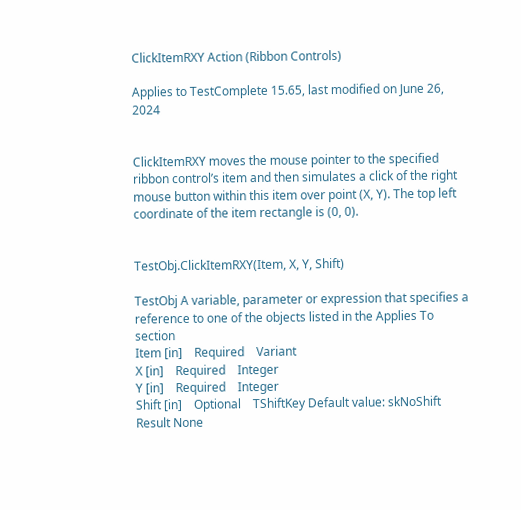ClickItemRXY Action (Ribbon Controls)

Applies to TestComplete 15.65, last modified on June 26, 2024


ClickItemRXY moves the mouse pointer to the specified ribbon control’s item and then simulates a click of the right mouse button within this item over point (X, Y). The top left coordinate of the item rectangle is (0, 0).


TestObj.ClickItemRXY(Item, X, Y, Shift)

TestObj A variable, parameter or expression that specifies a reference to one of the objects listed in the Applies To section
Item [in]    Required    Variant
X [in]    Required    Integer
Y [in]    Required    Integer
Shift [in]    Optional    TShiftKey Default value: skNoShift
Result None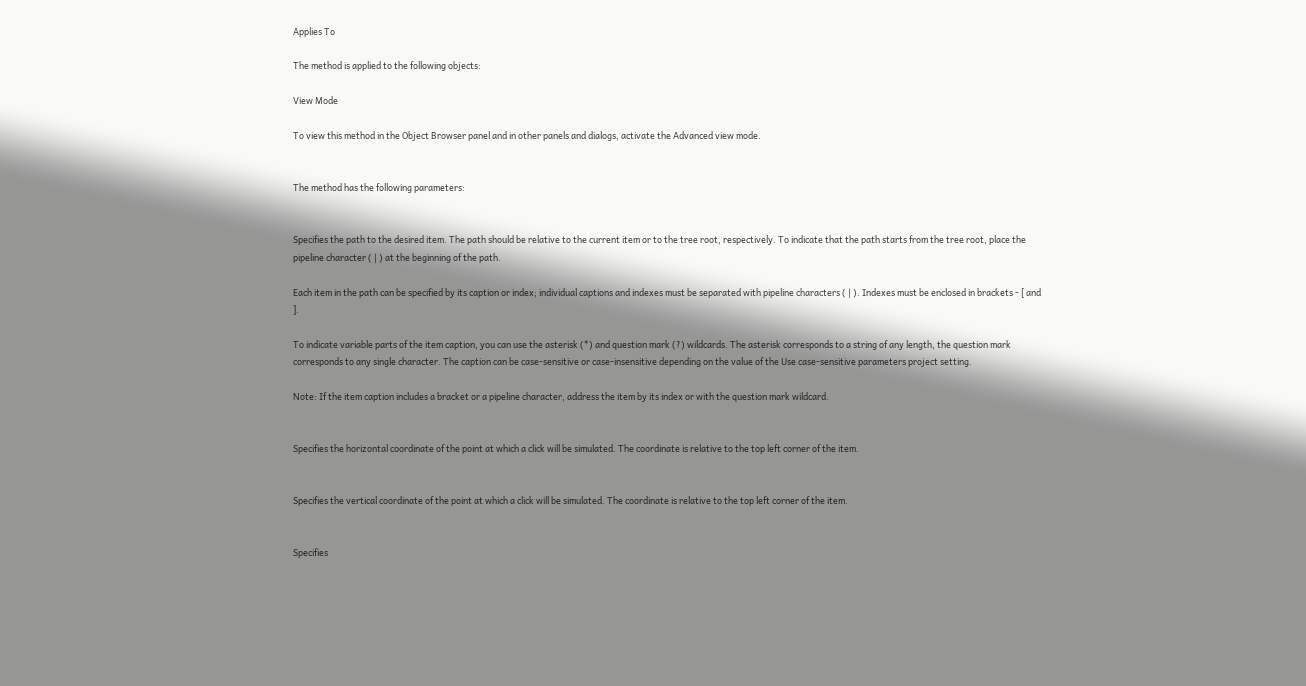Applies To

The method is applied to the following objects:

View Mode

To view this method in the Object Browser panel and in other panels and dialogs, activate the Advanced view mode.


The method has the following parameters:


Specifies the path to the desired item. The path should be relative to the current item or to the tree root, respectively. To indicate that the path starts from the tree root, place the pipeline character ( | ) at the beginning of the path.

Each item in the path can be specified by its caption or index; individual captions and indexes must be separated with pipeline characters ( | ). Indexes must be enclosed in brackets - [ and ].

To indicate variable parts of the item caption, you can use the asterisk (*) and question mark (?) wildcards. The asterisk corresponds to a string of any length, the question mark corresponds to any single character. The caption can be case-sensitive or case-insensitive depending on the value of the Use case-sensitive parameters project setting.

Note: If the item caption includes a bracket or a pipeline character, address the item by its index or with the question mark wildcard.


Specifies the horizontal coordinate of the point at which a click will be simulated. The coordinate is relative to the top left corner of the item.


Specifies the vertical coordinate of the point at which a click will be simulated. The coordinate is relative to the top left corner of the item.


Specifies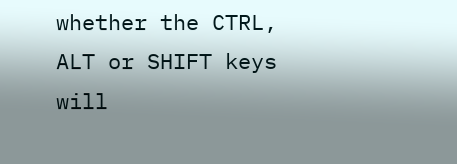whether the CTRL, ALT or SHIFT keys will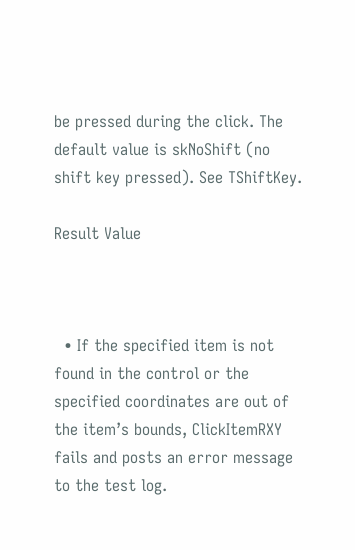be pressed during the click. The default value is skNoShift (no shift key pressed). See TShiftKey.

Result Value



  • If the specified item is not found in the control or the specified coordinates are out of the item’s bounds, ClickItemRXY fails and posts an error message to the test log.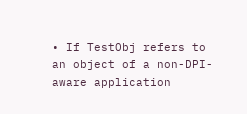• If TestObj refers to an object of a non-DPI-aware application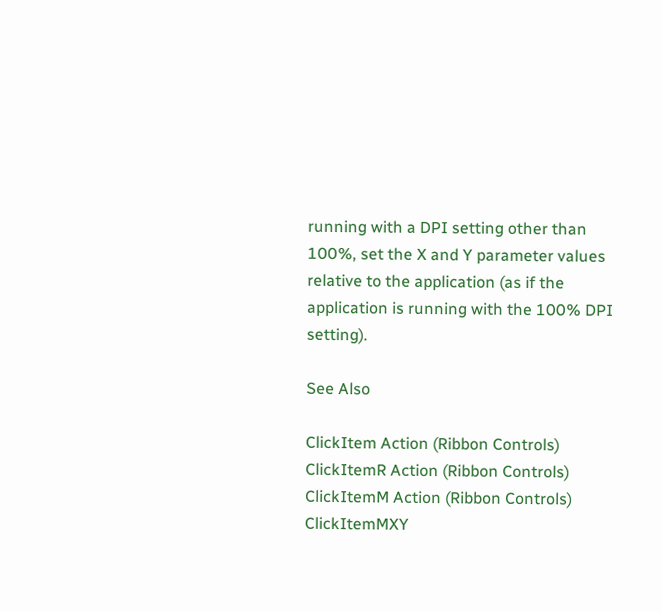running with a DPI setting other than 100%, set the X and Y parameter values relative to the application (as if the application is running with the 100% DPI setting).

See Also

ClickItem Action (Ribbon Controls)
ClickItemR Action (Ribbon Controls)
ClickItemM Action (Ribbon Controls)
ClickItemMXY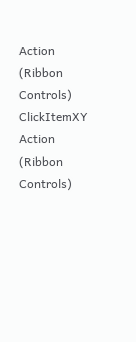Action (Ribbon Controls)
ClickItemXY Action (Ribbon Controls)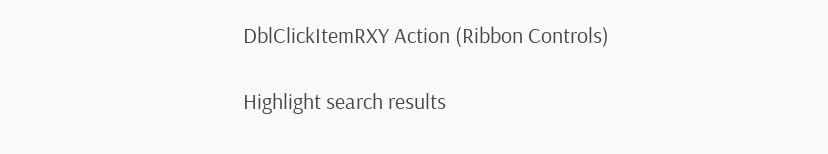DblClickItemRXY Action (Ribbon Controls)

Highlight search results